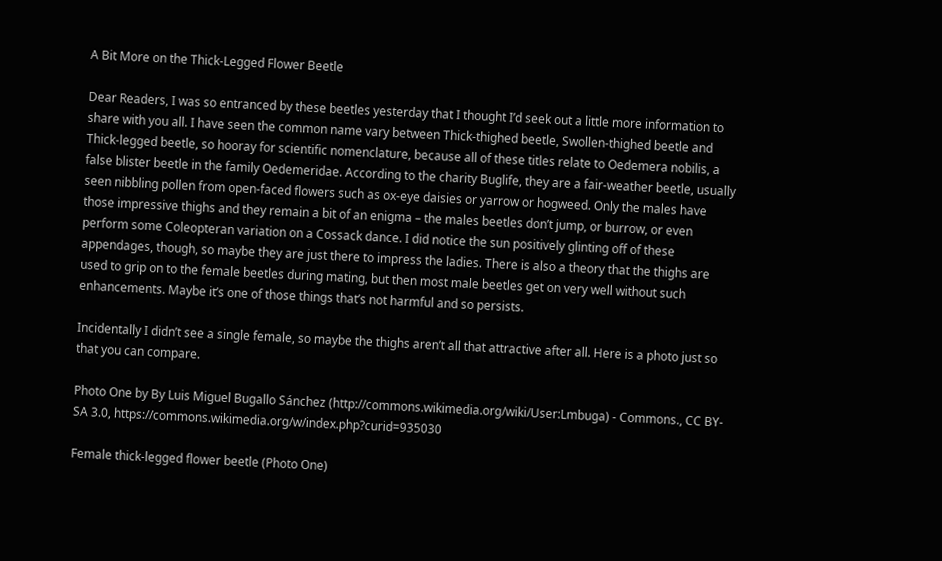A Bit More on the Thick-Legged Flower Beetle

Dear Readers, I was so entranced by these beetles yesterday that I thought I’d seek out a little more information to share with you all. I have seen the common name vary between Thick-thighed beetle, Swollen-thighed beetle and Thick-legged beetle, so hooray for scientific nomenclature, because all of these titles relate to Oedemera nobilis, a false blister beetle in the family Oedemeridae. According to the charity Buglife, they are a fair-weather beetle, usually seen nibbling pollen from open-faced flowers such as ox-eye daisies or yarrow or hogweed. Only the males have those impressive thighs and they remain a bit of an enigma – the males beetles don’t jump, or burrow, or even perform some Coleopteran variation on a Cossack dance. I did notice the sun positively glinting off of these appendages, though, so maybe they are just there to impress the ladies. There is also a theory that the thighs are used to grip on to the female beetles during mating, but then most male beetles get on very well without such enhancements. Maybe it’s one of those things that’s not harmful and so persists.

Incidentally I didn’t see a single female, so maybe the thighs aren’t all that attractive after all. Here is a photo just so that you can compare.

Photo One by By Luis Miguel Bugallo Sánchez (http://commons.wikimedia.org/wiki/User:Lmbuga) - Commons., CC BY-SA 3.0, https://commons.wikimedia.org/w/index.php?curid=935030

Female thick-legged flower beetle (Photo One)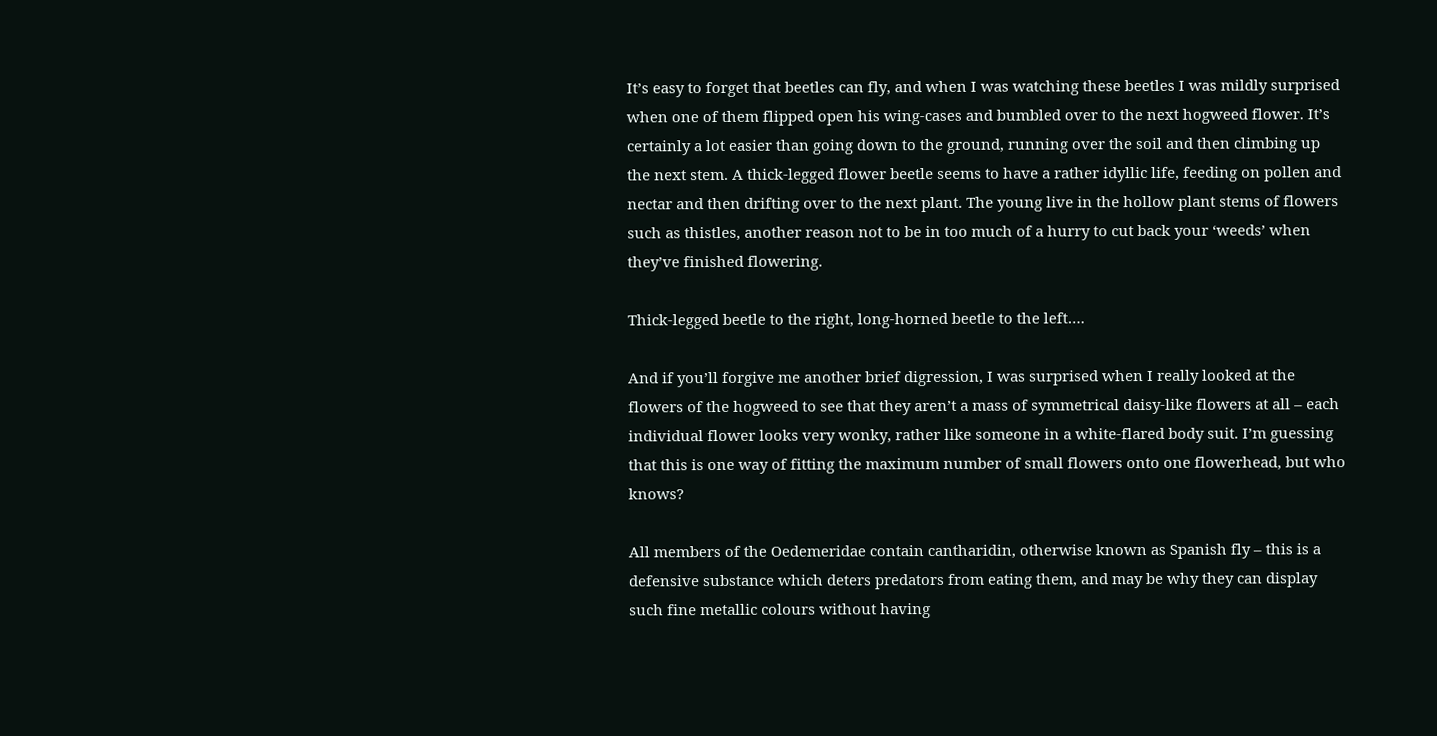It’s easy to forget that beetles can fly, and when I was watching these beetles I was mildly surprised when one of them flipped open his wing-cases and bumbled over to the next hogweed flower. It’s certainly a lot easier than going down to the ground, running over the soil and then climbing up the next stem. A thick-legged flower beetle seems to have a rather idyllic life, feeding on pollen and nectar and then drifting over to the next plant. The young live in the hollow plant stems of flowers such as thistles, another reason not to be in too much of a hurry to cut back your ‘weeds’ when they’ve finished flowering.

Thick-legged beetle to the right, long-horned beetle to the left….

And if you’ll forgive me another brief digression, I was surprised when I really looked at the flowers of the hogweed to see that they aren’t a mass of symmetrical daisy-like flowers at all – each individual flower looks very wonky, rather like someone in a white-flared body suit. I’m guessing that this is one way of fitting the maximum number of small flowers onto one flowerhead, but who knows?

All members of the Oedemeridae contain cantharidin, otherwise known as Spanish fly – this is a defensive substance which deters predators from eating them, and may be why they can display such fine metallic colours without having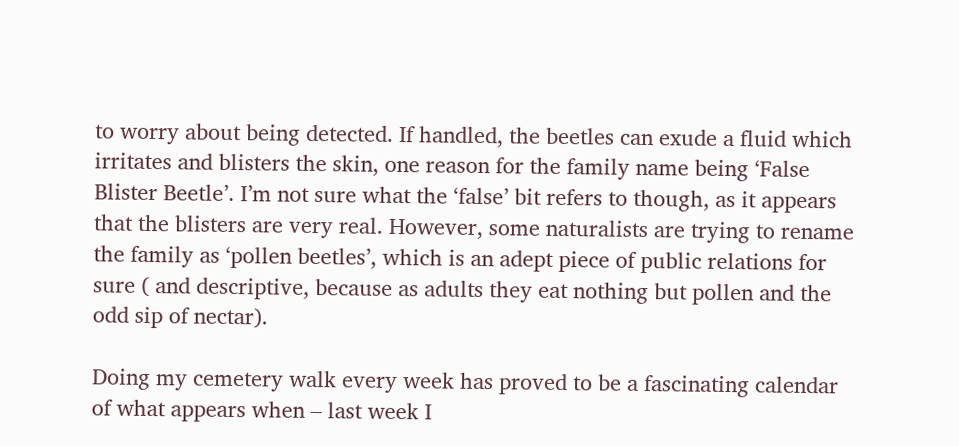to worry about being detected. If handled, the beetles can exude a fluid which irritates and blisters the skin, one reason for the family name being ‘False Blister Beetle’. I’m not sure what the ‘false’ bit refers to though, as it appears that the blisters are very real. However, some naturalists are trying to rename the family as ‘pollen beetles’, which is an adept piece of public relations for sure ( and descriptive, because as adults they eat nothing but pollen and the odd sip of nectar).

Doing my cemetery walk every week has proved to be a fascinating calendar of what appears when – last week I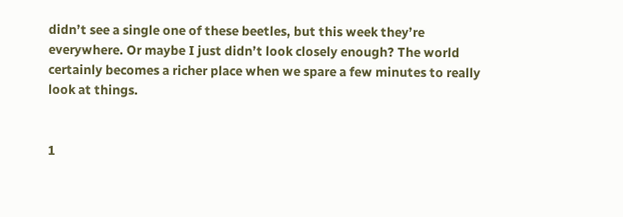didn’t see a single one of these beetles, but this week they’re everywhere. Or maybe I just didn’t look closely enough? The world certainly becomes a richer place when we spare a few minutes to really look at things.


1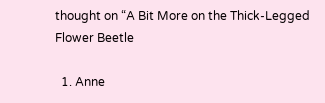thought on “A Bit More on the Thick-Legged Flower Beetle

  1. Anne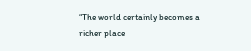“The world certainly becomes a richer place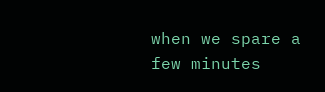when we spare a few minutes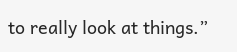to really look at things.”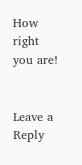How right you are!


Leave a Reply